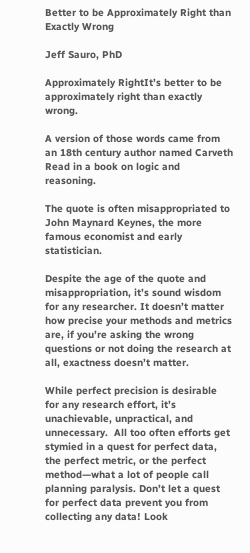Better to be Approximately Right than Exactly Wrong

Jeff Sauro, PhD

Approximately RightIt’s better to be approximately right than exactly wrong.

A version of those words came from an 18th century author named Carveth Read in a book on logic and reasoning.

The quote is often misappropriated to John Maynard Keynes, the more famous economist and early statistician.

Despite the age of the quote and misappropriation, it’s sound wisdom for any researcher. It doesn’t matter how precise your methods and metrics are, if you’re asking the wrong questions or not doing the research at all, exactness doesn’t matter.

While perfect precision is desirable for any research effort, it’s unachievable, unpractical, and unnecessary.  All too often efforts get stymied in a quest for perfect data, the perfect metric, or the perfect method—what a lot of people call planning paralysis. Don’t let a quest for perfect data prevent you from collecting any data! Look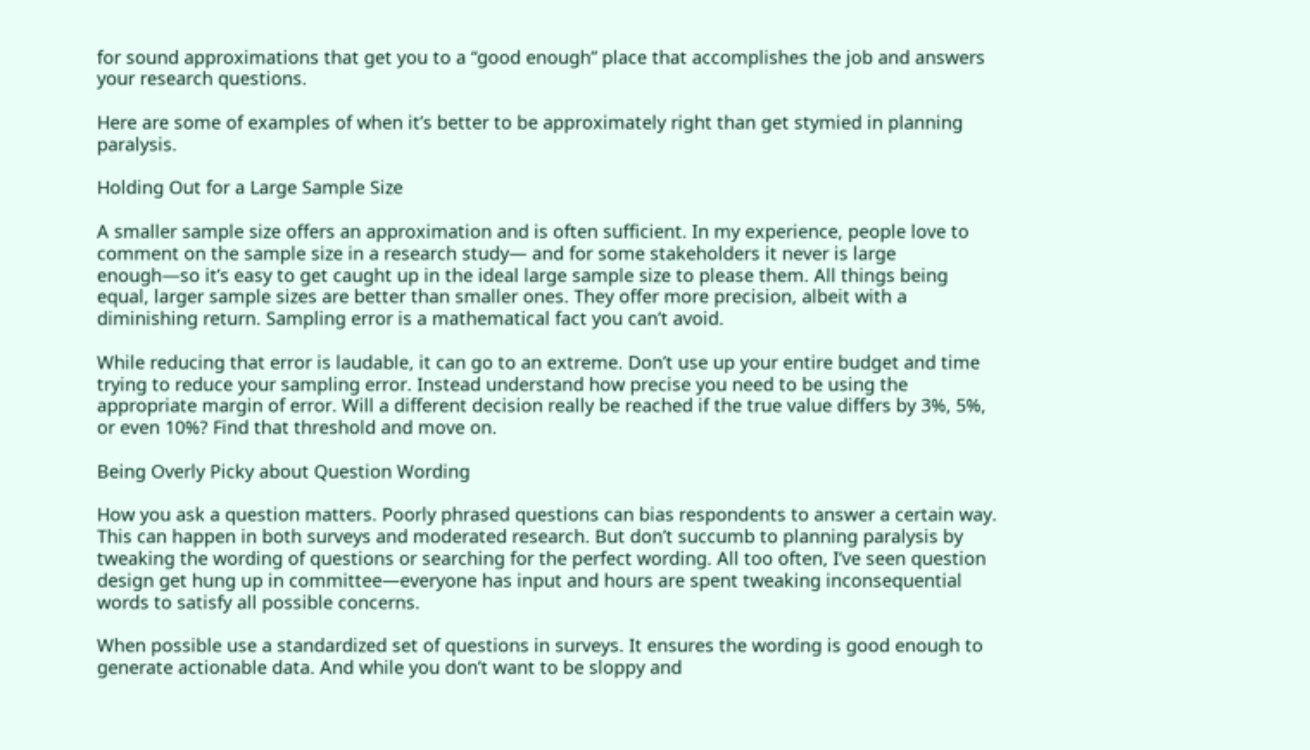for sound approximations that get you to a “good enough” place that accomplishes the job and answers your research questions.

Here are some of examples of when it’s better to be approximately right than get stymied in planning paralysis.

Holding Out for a Large Sample Size

A smaller sample size offers an approximation and is often sufficient. In my experience, people love to comment on the sample size in a research study— and for some stakeholders it never is large enough—so it’s easy to get caught up in the ideal large sample size to please them. All things being equal, larger sample sizes are better than smaller ones. They offer more precision, albeit with a diminishing return. Sampling error is a mathematical fact you can’t avoid.

While reducing that error is laudable, it can go to an extreme. Don’t use up your entire budget and time trying to reduce your sampling error. Instead understand how precise you need to be using the appropriate margin of error. Will a different decision really be reached if the true value differs by 3%, 5%, or even 10%? Find that threshold and move on.

Being Overly Picky about Question Wording

How you ask a question matters. Poorly phrased questions can bias respondents to answer a certain way. This can happen in both surveys and moderated research. But don’t succumb to planning paralysis by tweaking the wording of questions or searching for the perfect wording. All too often, I’ve seen question design get hung up in committee—everyone has input and hours are spent tweaking inconsequential words to satisfy all possible concerns.

When possible use a standardized set of questions in surveys. It ensures the wording is good enough to generate actionable data. And while you don’t want to be sloppy and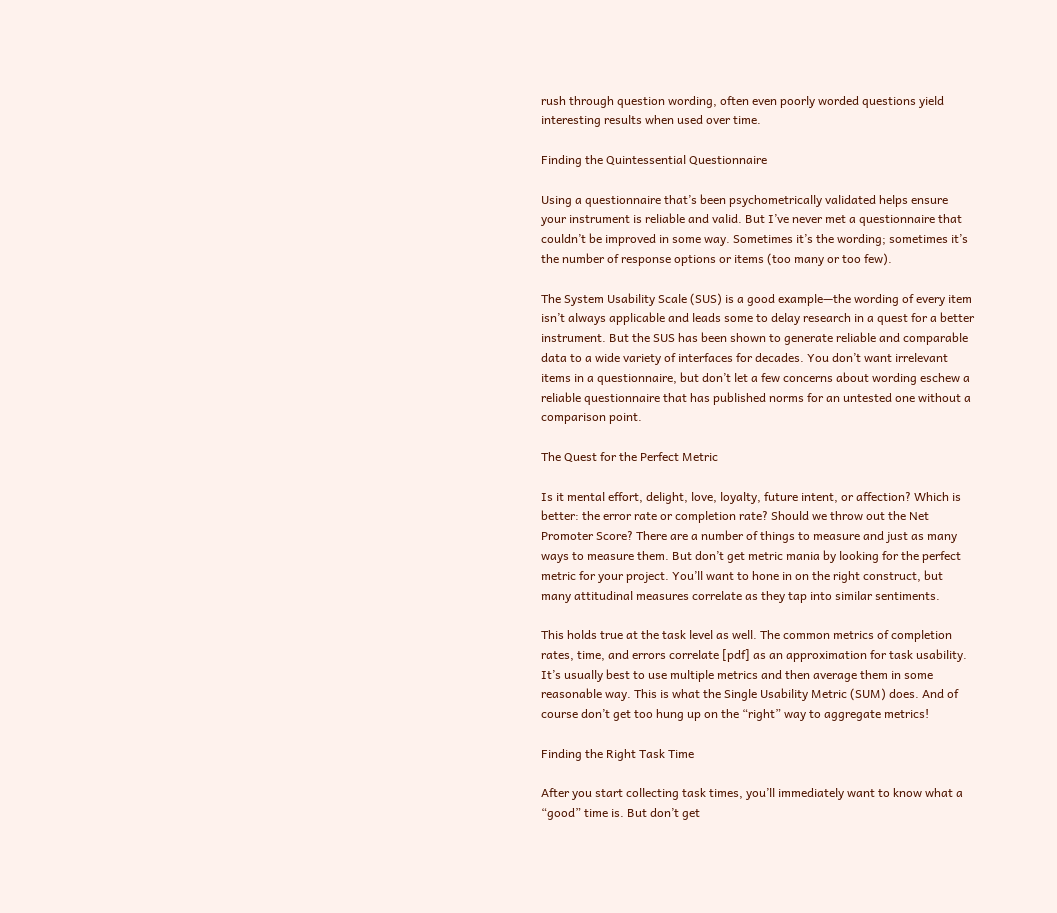rush through question wording, often even poorly worded questions yield interesting results when used over time.

Finding the Quintessential Questionnaire

Using a questionnaire that’s been psychometrically validated helps ensure your instrument is reliable and valid. But I’ve never met a questionnaire that couldn’t be improved in some way. Sometimes it’s the wording; sometimes it’s the number of response options or items (too many or too few).

The System Usability Scale (SUS) is a good example—the wording of every item isn’t always applicable and leads some to delay research in a quest for a better instrument. But the SUS has been shown to generate reliable and comparable data to a wide variety of interfaces for decades. You don’t want irrelevant items in a questionnaire, but don’t let a few concerns about wording eschew a reliable questionnaire that has published norms for an untested one without a comparison point.

The Quest for the Perfect Metric

Is it mental effort, delight, love, loyalty, future intent, or affection? Which is better: the error rate or completion rate? Should we throw out the Net Promoter Score? There are a number of things to measure and just as many ways to measure them. But don’t get metric mania by looking for the perfect metric for your project. You’ll want to hone in on the right construct, but many attitudinal measures correlate as they tap into similar sentiments.

This holds true at the task level as well. The common metrics of completion rates, time, and errors correlate [pdf] as an approximation for task usability. It’s usually best to use multiple metrics and then average them in some reasonable way. This is what the Single Usability Metric (SUM) does. And of course don’t get too hung up on the “right” way to aggregate metrics!

Finding the Right Task Time

After you start collecting task times, you’ll immediately want to know what a “good” time is. But don’t get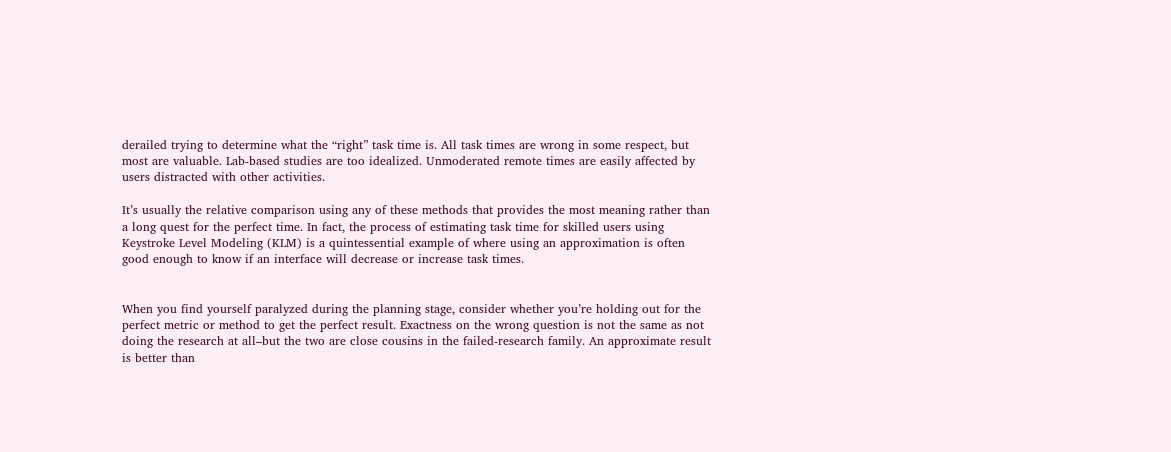derailed trying to determine what the “right” task time is. All task times are wrong in some respect, but most are valuable. Lab-based studies are too idealized. Unmoderated remote times are easily affected by users distracted with other activities.

It’s usually the relative comparison using any of these methods that provides the most meaning rather than a long quest for the perfect time. In fact, the process of estimating task time for skilled users using Keystroke Level Modeling (KLM) is a quintessential example of where using an approximation is often good enough to know if an interface will decrease or increase task times.


When you find yourself paralyzed during the planning stage, consider whether you’re holding out for the perfect metric or method to get the perfect result. Exactness on the wrong question is not the same as not doing the research at all–but the two are close cousins in the failed-research family. An approximate result is better than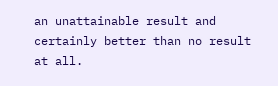an unattainable result and certainly better than no result at all.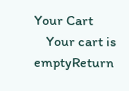Your Cart
    Your cart is emptyReturn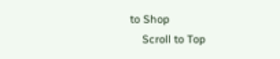to Shop
    Scroll to Top